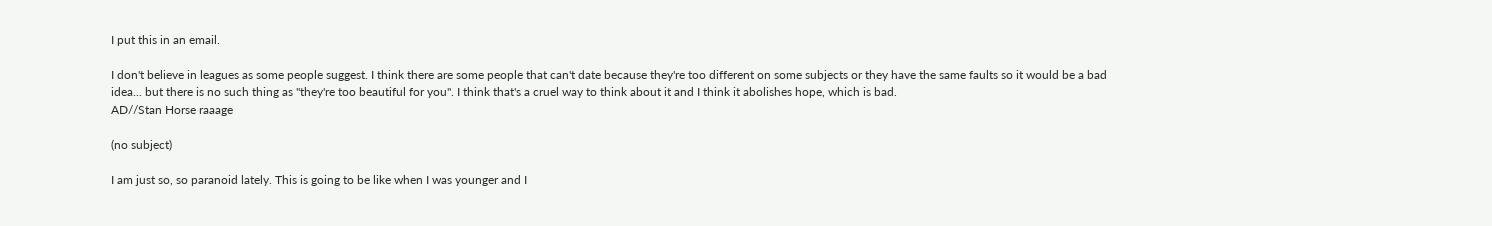I put this in an email.

I don't believe in leagues as some people suggest. I think there are some people that can't date because they're too different on some subjects or they have the same faults so it would be a bad idea... but there is no such thing as "they're too beautiful for you". I think that's a cruel way to think about it and I think it abolishes hope, which is bad.
AD//Stan Horse raaage

(no subject)

I am just so, so paranoid lately. This is going to be like when I was younger and I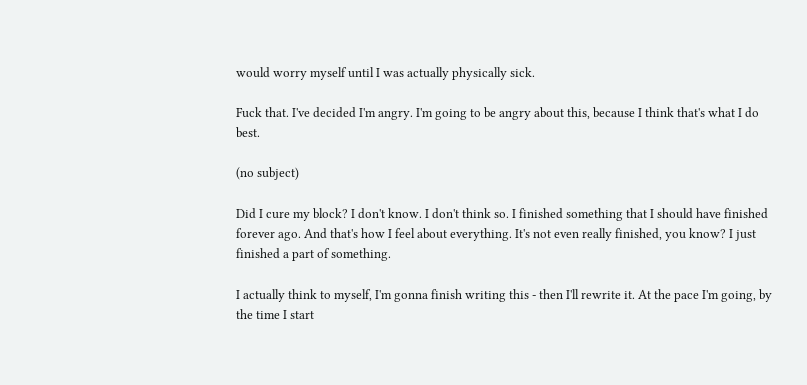would worry myself until I was actually physically sick.

Fuck that. I've decided I'm angry. I'm going to be angry about this, because I think that's what I do best.

(no subject)

Did I cure my block? I don't know. I don't think so. I finished something that I should have finished forever ago. And that's how I feel about everything. It's not even really finished, you know? I just finished a part of something.

I actually think to myself, I'm gonna finish writing this - then I'll rewrite it. At the pace I'm going, by the time I start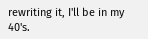rewriting it, I'll be in my 40's.